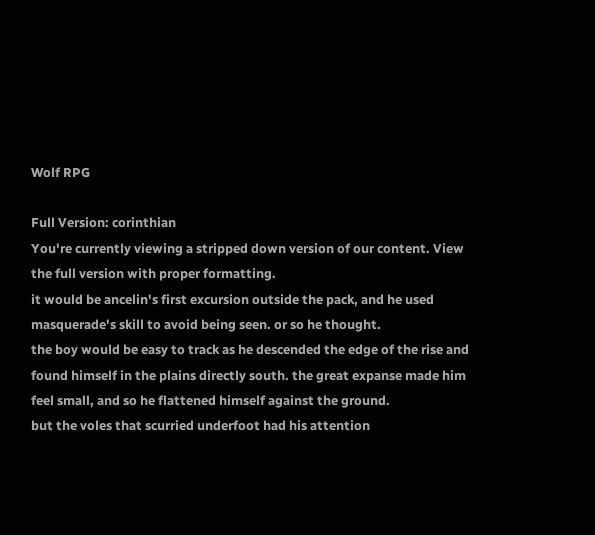Wolf RPG

Full Version: corinthian
You're currently viewing a stripped down version of our content. View the full version with proper formatting.
it would be ancelin's first excursion outside the pack, and he used masquerade's skill to avoid being seen. or so he thought.
the boy would be easy to track as he descended the edge of the rise and found himself in the plains directly south. the great expanse made him feel small, and so he flattened himself against the ground.
but the voles that scurried underfoot had his attention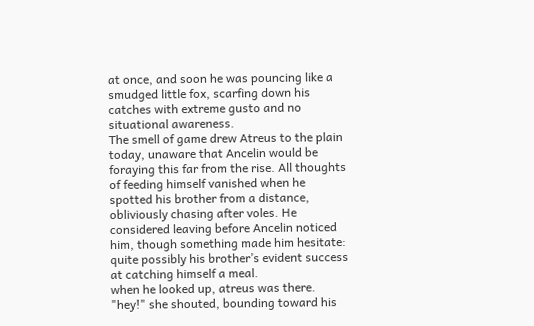at once, and soon he was pouncing like a smudged little fox, scarfing down his catches with extreme gusto and no situational awareness.
The smell of game drew Atreus to the plain today, unaware that Ancelin would be foraying this far from the rise. All thoughts of feeding himself vanished when he spotted his brother from a distance, obliviously chasing after voles. He considered leaving before Ancelin noticed him, though something made him hesitate: quite possibly his brother’s evident success at catching himself a meal.
when he looked up, atreus was there. "hey!" she shouted, bounding toward his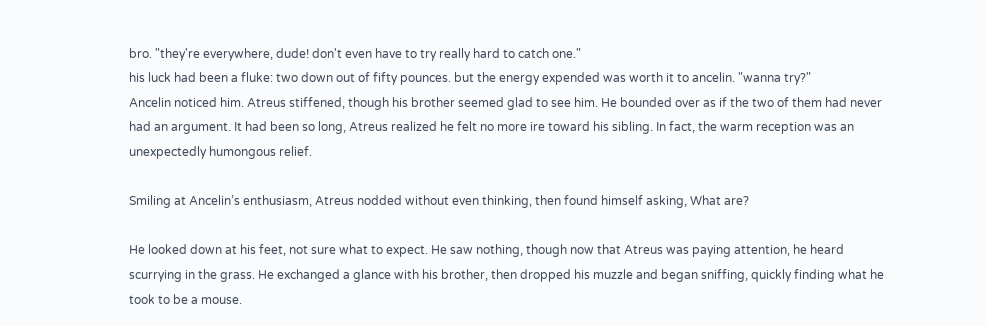bro. "they're everywhere, dude! don't even have to try really hard to catch one."
his luck had been a fluke: two down out of fifty pounces. but the energy expended was worth it to ancelin. "wanna try?"
Ancelin noticed him. Atreus stiffened, though his brother seemed glad to see him. He bounded over as if the two of them had never had an argument. It had been so long, Atreus realized he felt no more ire toward his sibling. In fact, the warm reception was an unexpectedly humongous relief.

Smiling at Ancelin’s enthusiasm, Atreus nodded without even thinking, then found himself asking, What are?

He looked down at his feet, not sure what to expect. He saw nothing, though now that Atreus was paying attention, he heard scurrying in the grass. He exchanged a glance with his brother, then dropped his muzzle and began sniffing, quickly finding what he took to be a mouse.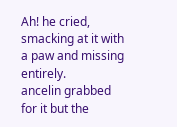Ah! he cried, smacking at it with a paw and missing entirely.
ancelin grabbed for it but the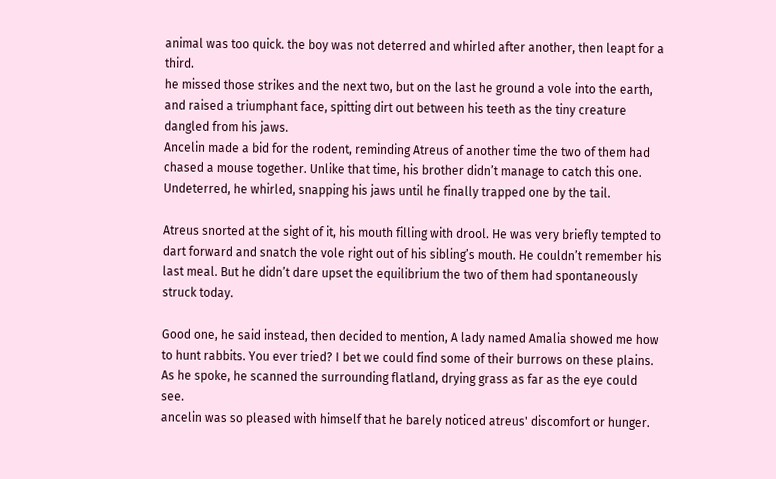animal was too quick. the boy was not deterred and whirled after another, then leapt for a third.
he missed those strikes and the next two, but on the last he ground a vole into the earth, and raised a triumphant face, spitting dirt out between his teeth as the tiny creature dangled from his jaws.
Ancelin made a bid for the rodent, reminding Atreus of another time the two of them had chased a mouse together. Unlike that time, his brother didn’t manage to catch this one. Undeterred, he whirled, snapping his jaws until he finally trapped one by the tail.

Atreus snorted at the sight of it, his mouth filling with drool. He was very briefly tempted to dart forward and snatch the vole right out of his sibling’s mouth. He couldn’t remember his last meal. But he didn’t dare upset the equilibrium the two of them had spontaneously struck today.

Good one, he said instead, then decided to mention, A lady named Amalia showed me how to hunt rabbits. You ever tried? I bet we could find some of their burrows on these plains. As he spoke, he scanned the surrounding flatland, drying grass as far as the eye could see.
ancelin was so pleased with himself that he barely noticed atreus' discomfort or hunger.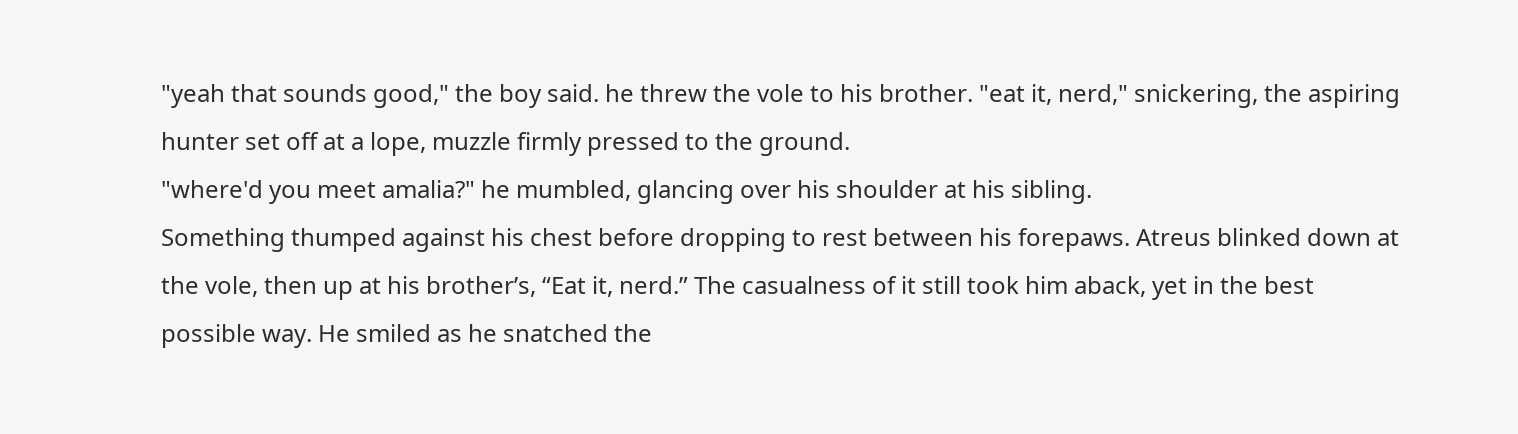"yeah that sounds good," the boy said. he threw the vole to his brother. "eat it, nerd," snickering, the aspiring hunter set off at a lope, muzzle firmly pressed to the ground.
"where'd you meet amalia?" he mumbled, glancing over his shoulder at his sibling.
Something thumped against his chest before dropping to rest between his forepaws. Atreus blinked down at the vole, then up at his brother’s, “Eat it, nerd.” The casualness of it still took him aback, yet in the best possible way. He smiled as he snatched the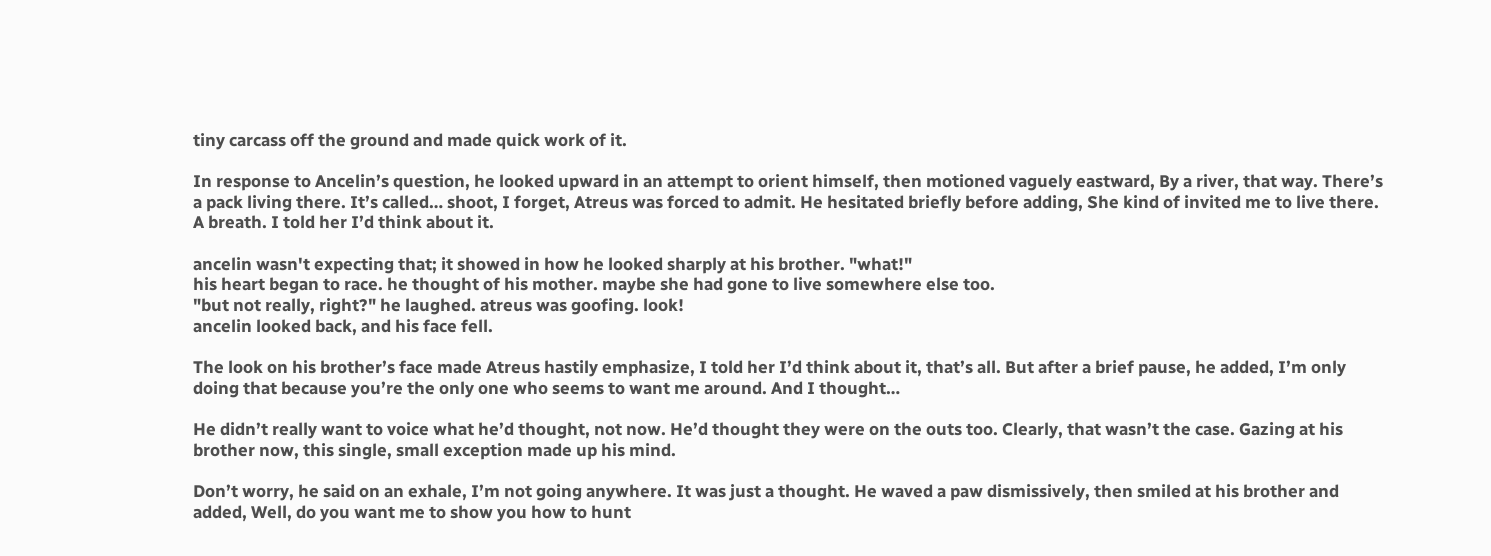tiny carcass off the ground and made quick work of it.

In response to Ancelin’s question, he looked upward in an attempt to orient himself, then motioned vaguely eastward, By a river, that way. There’s a pack living there. It’s called… shoot, I forget, Atreus was forced to admit. He hesitated briefly before adding, She kind of invited me to live there. A breath. I told her I’d think about it.

ancelin wasn't expecting that; it showed in how he looked sharply at his brother. "what!"
his heart began to race. he thought of his mother. maybe she had gone to live somewhere else too.
"but not really, right?" he laughed. atreus was goofing. look!
ancelin looked back, and his face fell.

The look on his brother’s face made Atreus hastily emphasize, I told her I’d think about it, that’s all. But after a brief pause, he added, I’m only doing that because you’re the only one who seems to want me around. And I thought…

He didn’t really want to voice what he’d thought, not now. He’d thought they were on the outs too. Clearly, that wasn’t the case. Gazing at his brother now, this single, small exception made up his mind.

Don’t worry, he said on an exhale, I’m not going anywhere. It was just a thought. He waved a paw dismissively, then smiled at his brother and added, Well, do you want me to show you how to hunt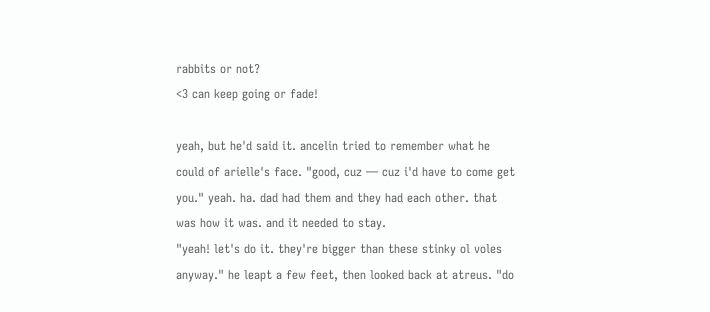rabbits or not?
<3 can keep going or fade!

yeah, but he'd said it. ancelin tried to remember what he could of arielle's face. "good, cuz — cuz i'd have to come get you." yeah. ha. dad had them and they had each other. that was how it was. and it needed to stay.
"yeah! let's do it. they're bigger than these stinky ol voles anyway." he leapt a few feet, then looked back at atreus. "do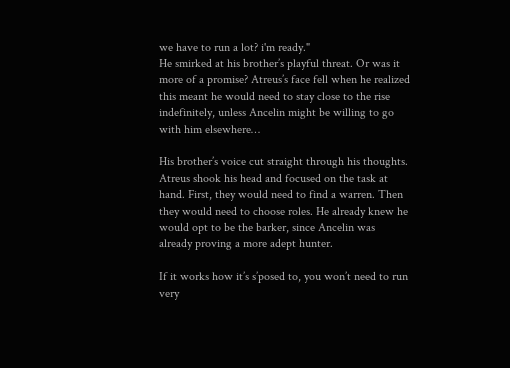we have to run a lot? i'm ready."
He smirked at his brother’s playful threat. Or was it more of a promise? Atreus’s face fell when he realized this meant he would need to stay close to the rise indefinitely, unless Ancelin might be willing to go with him elsewhere…

His brother’s voice cut straight through his thoughts. Atreus shook his head and focused on the task at hand. First, they would need to find a warren. Then they would need to choose roles. He already knew he would opt to be the barker, since Ancelin was already proving a more adept hunter.

If it works how it’s s’posed to, you won’t need to run very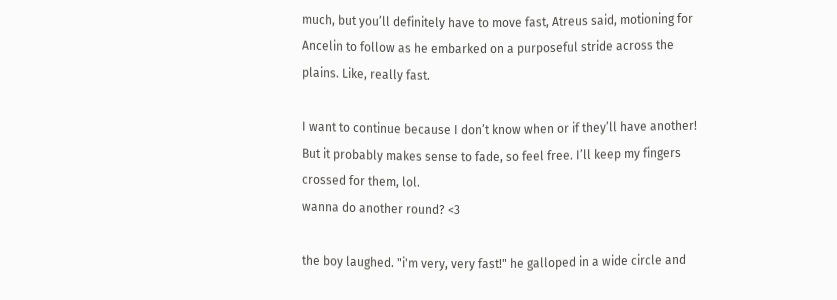much, but you’ll definitely have to move fast, Atreus said, motioning for Ancelin to follow as he embarked on a purposeful stride across the plains. Like, really fast.

I want to continue because I don’t know when or if they’ll have another! But it probably makes sense to fade, so feel free. I’ll keep my fingers crossed for them, lol.
wanna do another round? <3

the boy laughed. "i'm very, very fast!" he galloped in a wide circle and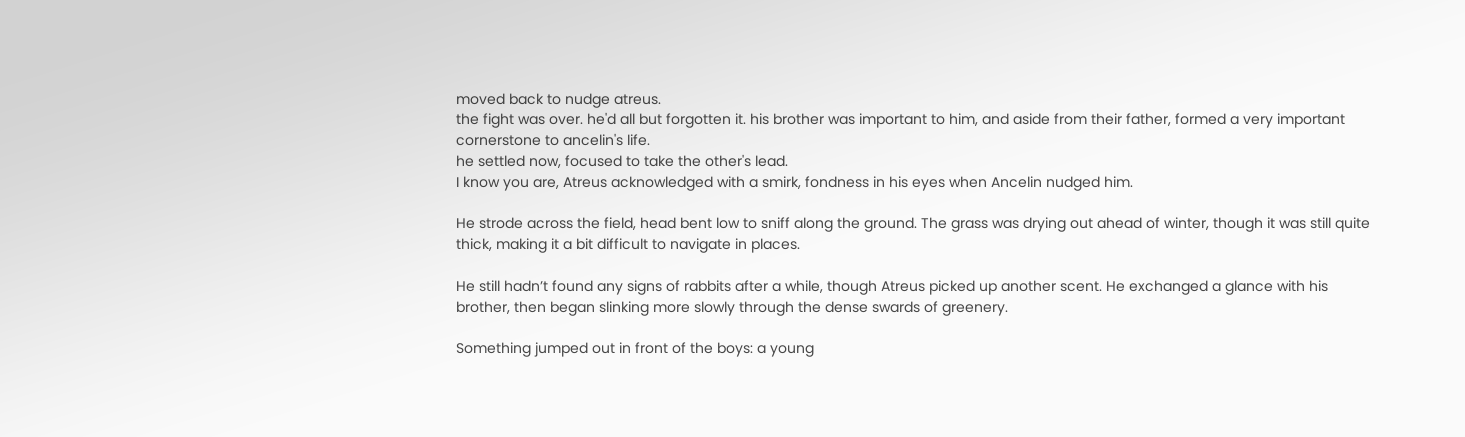moved back to nudge atreus.
the fight was over. he'd all but forgotten it. his brother was important to him, and aside from their father, formed a very important cornerstone to ancelin's life.
he settled now, focused to take the other's lead.
I know you are, Atreus acknowledged with a smirk, fondness in his eyes when Ancelin nudged him.

He strode across the field, head bent low to sniff along the ground. The grass was drying out ahead of winter, though it was still quite thick, making it a bit difficult to navigate in places.

He still hadn’t found any signs of rabbits after a while, though Atreus picked up another scent. He exchanged a glance with his brother, then began slinking more slowly through the dense swards of greenery.

Something jumped out in front of the boys: a young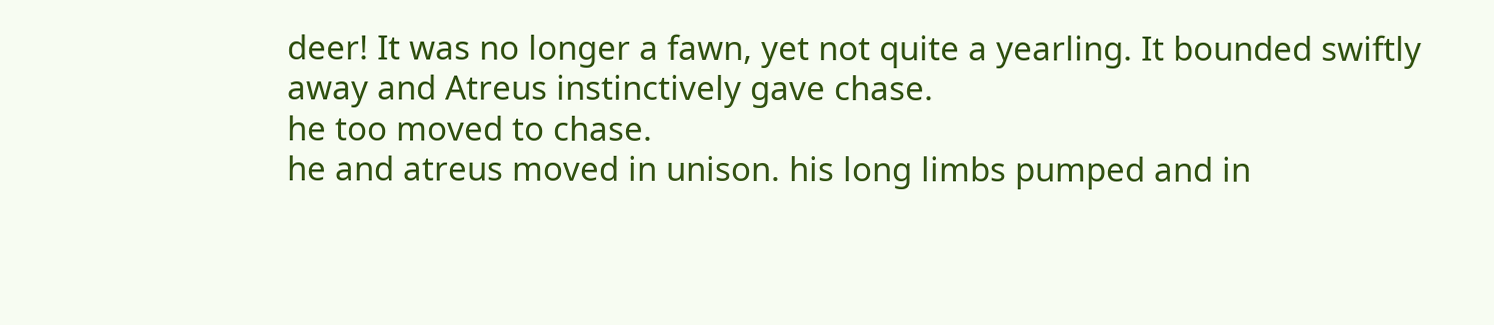deer! It was no longer a fawn, yet not quite a yearling. It bounded swiftly away and Atreus instinctively gave chase.
he too moved to chase.
he and atreus moved in unison. his long limbs pumped and in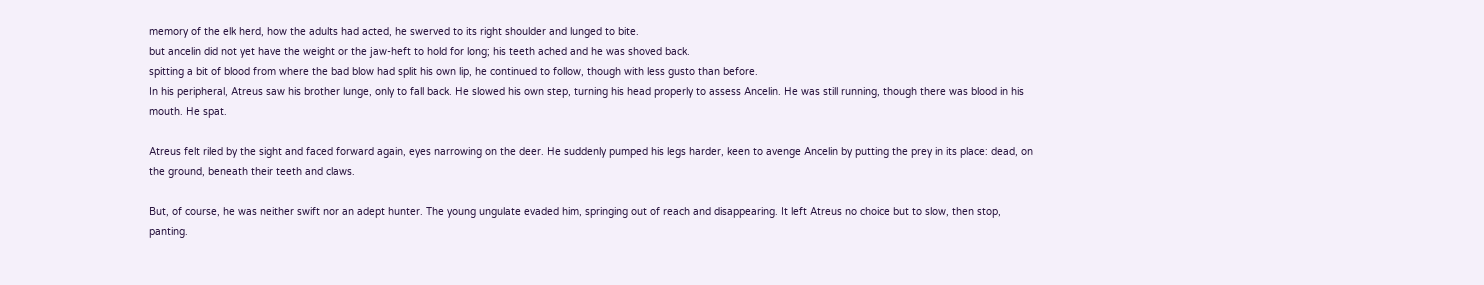memory of the elk herd, how the adults had acted, he swerved to its right shoulder and lunged to bite.
but ancelin did not yet have the weight or the jaw-heft to hold for long; his teeth ached and he was shoved back.
spitting a bit of blood from where the bad blow had split his own lip, he continued to follow, though with less gusto than before.
In his peripheral, Atreus saw his brother lunge, only to fall back. He slowed his own step, turning his head properly to assess Ancelin. He was still running, though there was blood in his mouth. He spat.

Atreus felt riled by the sight and faced forward again, eyes narrowing on the deer. He suddenly pumped his legs harder, keen to avenge Ancelin by putting the prey in its place: dead, on the ground, beneath their teeth and claws.

But, of course, he was neither swift nor an adept hunter. The young ungulate evaded him, springing out of reach and disappearing. It left Atreus no choice but to slow, then stop, panting.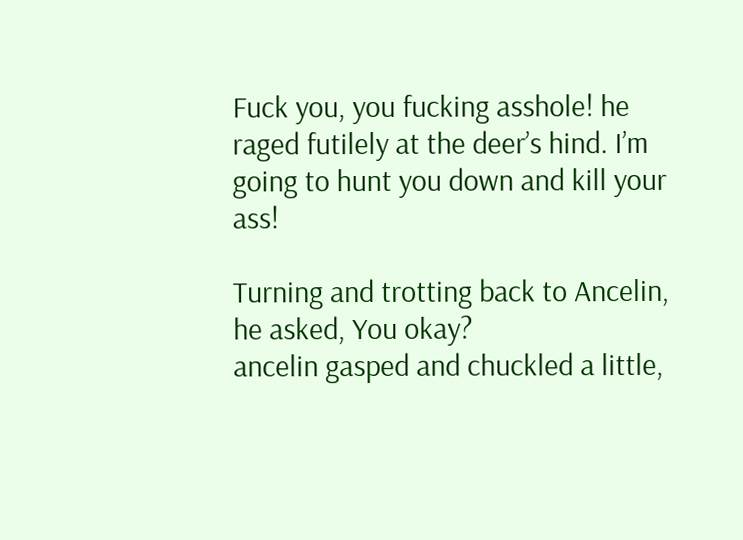Fuck you, you fucking asshole! he raged futilely at the deer’s hind. I’m going to hunt you down and kill your ass!

Turning and trotting back to Ancelin, he asked, You okay?
ancelin gasped and chuckled a little,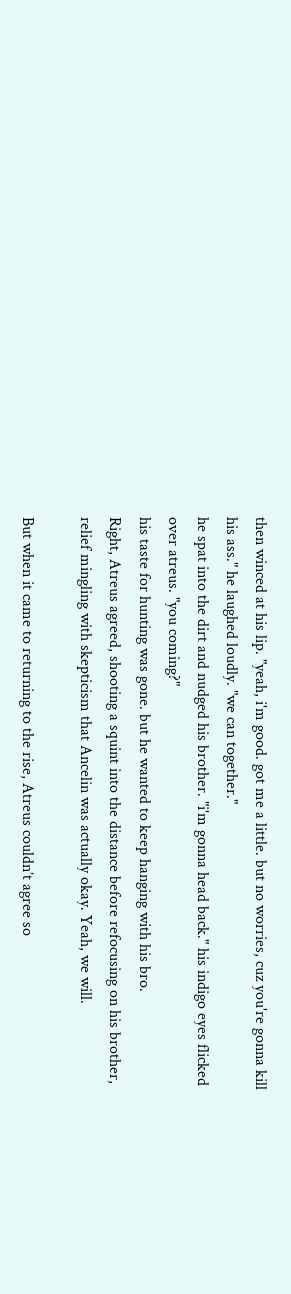then winced at his lip. "yeah, i'm good. got me a little. but no worries, cuz you're gonna kill his ass." he laughed loudly. "we can together."
he spat into the dirt and nudged his brother. "i'm gonna head back." his indigo eyes flicked over atreus. "you coming?"
his taste for hunting was gone. but he wanted to keep hanging with his bro.
Right, Atreus agreed, shooting a squint into the distance before refocusing on his brother, relief mingling with skepticism that Ancelin was actually okay. Yeah, we will.

But when it came to returning to the rise, Atreus couldn’t agree so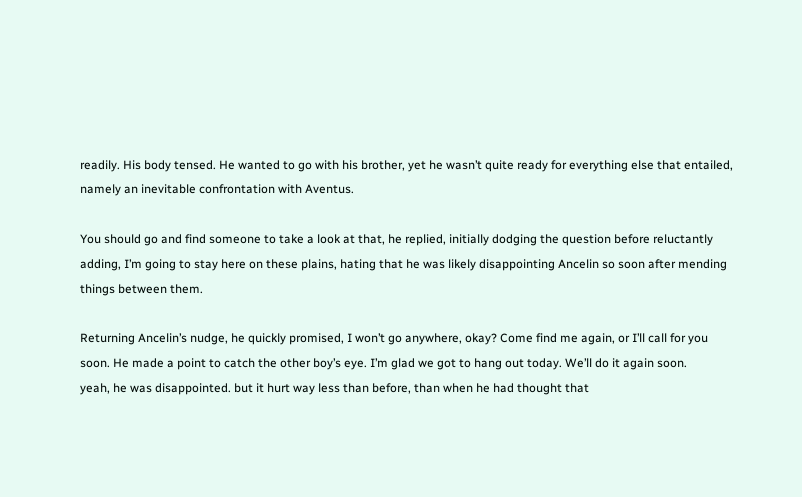readily. His body tensed. He wanted to go with his brother, yet he wasn’t quite ready for everything else that entailed, namely an inevitable confrontation with Aventus.

You should go and find someone to take a look at that, he replied, initially dodging the question before reluctantly adding, I’m going to stay here on these plains, hating that he was likely disappointing Ancelin so soon after mending things between them.

Returning Ancelin’s nudge, he quickly promised, I won’t go anywhere, okay? Come find me again, or I’ll call for you soon. He made a point to catch the other boy’s eye. I’m glad we got to hang out today. We’ll do it again soon.
yeah, he was disappointed. but it hurt way less than before, than when he had thought that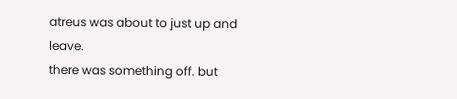atreus was about to just up and leave.
there was something off. but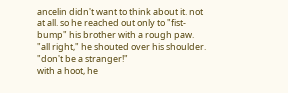ancelin didn't want to think about it. not at all. so he reached out only to "fist-bump" his brother with a rough paw.
"all right," he shouted over his shoulder. "don't be a stranger!"
with a hoot, he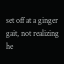set off at a ginger gait, not realizing he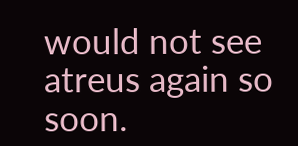would not see atreus again so soon.